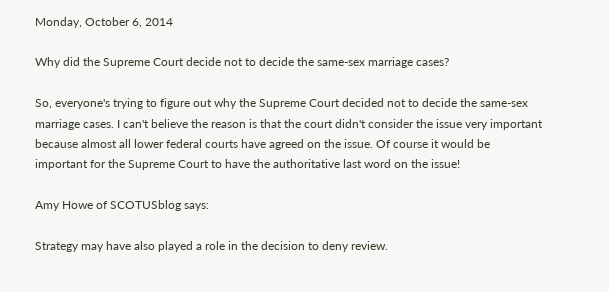Monday, October 6, 2014

Why did the Supreme Court decide not to decide the same-sex marriage cases?

So, everyone's trying to figure out why the Supreme Court decided not to decide the same-sex marriage cases. I can't believe the reason is that the court didn't consider the issue very important because almost all lower federal courts have agreed on the issue. Of course it would be important for the Supreme Court to have the authoritative last word on the issue!

Amy Howe of SCOTUSblog says:

Strategy may have also played a role in the decision to deny review.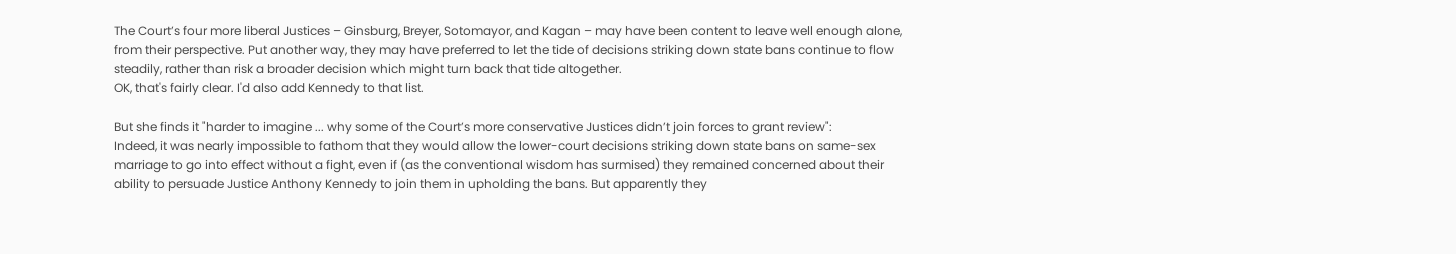The Court’s four more liberal Justices – Ginsburg, Breyer, Sotomayor, and Kagan – may have been content to leave well enough alone, from their perspective. Put another way, they may have preferred to let the tide of decisions striking down state bans continue to flow steadily, rather than risk a broader decision which might turn back that tide altogether.
OK, that's fairly clear. I'd also add Kennedy to that list.

But she finds it "harder to imagine ... why some of the Court’s more conservative Justices didn’t join forces to grant review":
Indeed, it was nearly impossible to fathom that they would allow the lower-court decisions striking down state bans on same-sex marriage to go into effect without a fight, even if (as the conventional wisdom has surmised) they remained concerned about their ability to persuade Justice Anthony Kennedy to join them in upholding the bans. But apparently they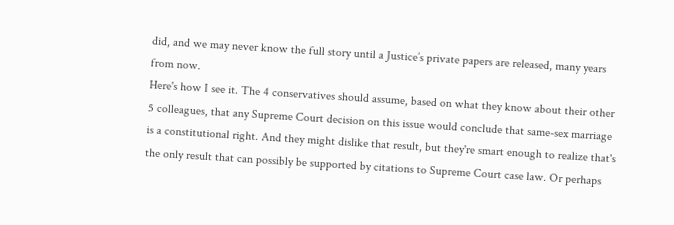did, and we may never know the full story until a Justice’s private papers are released, many years from now.
Here's how I see it. The 4 conservatives should assume, based on what they know about their other 5 colleagues, that any Supreme Court decision on this issue would conclude that same-sex marriage is a constitutional right. And they might dislike that result, but they're smart enough to realize that's the only result that can possibly be supported by citations to Supreme Court case law. Or perhaps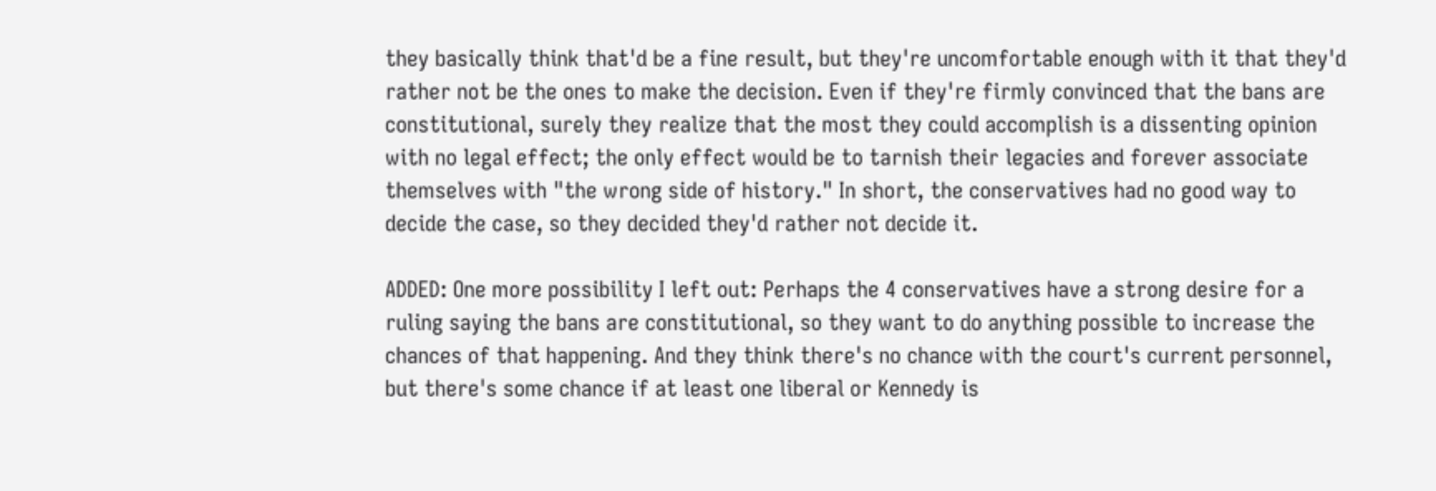they basically think that'd be a fine result, but they're uncomfortable enough with it that they'd rather not be the ones to make the decision. Even if they're firmly convinced that the bans are constitutional, surely they realize that the most they could accomplish is a dissenting opinion with no legal effect; the only effect would be to tarnish their legacies and forever associate themselves with "the wrong side of history." In short, the conservatives had no good way to decide the case, so they decided they'd rather not decide it.

ADDED: One more possibility I left out: Perhaps the 4 conservatives have a strong desire for a ruling saying the bans are constitutional, so they want to do anything possible to increase the chances of that happening. And they think there's no chance with the court's current personnel, but there's some chance if at least one liberal or Kennedy is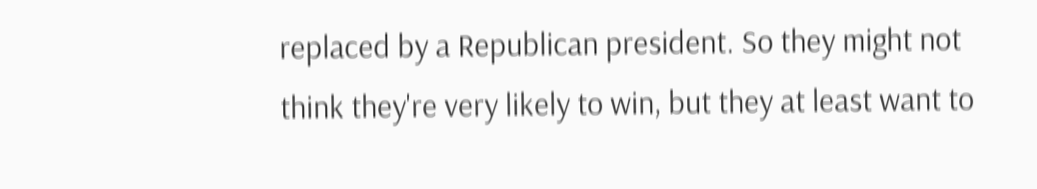replaced by a Republican president. So they might not think they're very likely to win, but they at least want to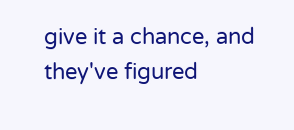give it a chance, and they've figured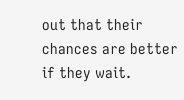out that their chances are better if they wait.